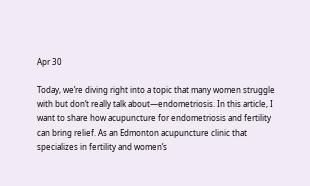Apr 30

Today, we’re diving right into a topic that many women struggle with but don’t really talk about—endometriosis. In this article, I want to share how acupuncture for endometriosis and fertility can bring relief. As an Edmonton acupuncture clinic that specializes in fertility and women’s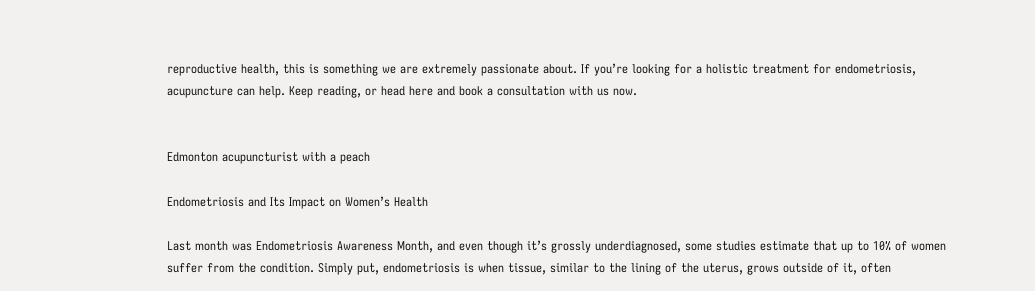reproductive health, this is something we are extremely passionate about. If you’re looking for a holistic treatment for endometriosis, acupuncture can help. Keep reading, or head here and book a consultation with us now.


Edmonton acupuncturist with a peach

Endometriosis and Its Impact on Women’s Health

Last month was Endometriosis Awareness Month, and even though it’s grossly underdiagnosed, some studies estimate that up to 10% of women suffer from the condition. Simply put, endometriosis is when tissue, similar to the lining of the uterus, grows outside of it, often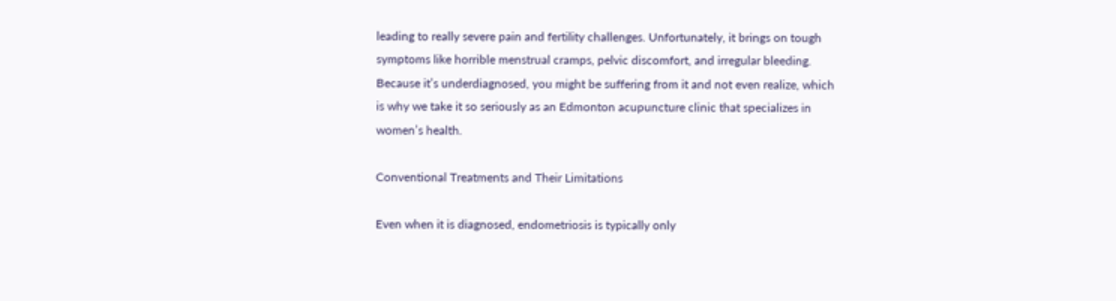leading to really severe pain and fertility challenges. Unfortunately, it brings on tough symptoms like horrible menstrual cramps, pelvic discomfort, and irregular bleeding. Because it’s underdiagnosed, you might be suffering from it and not even realize, which is why we take it so seriously as an Edmonton acupuncture clinic that specializes in women’s health.

Conventional Treatments and Their Limitations

Even when it is diagnosed, endometriosis is typically only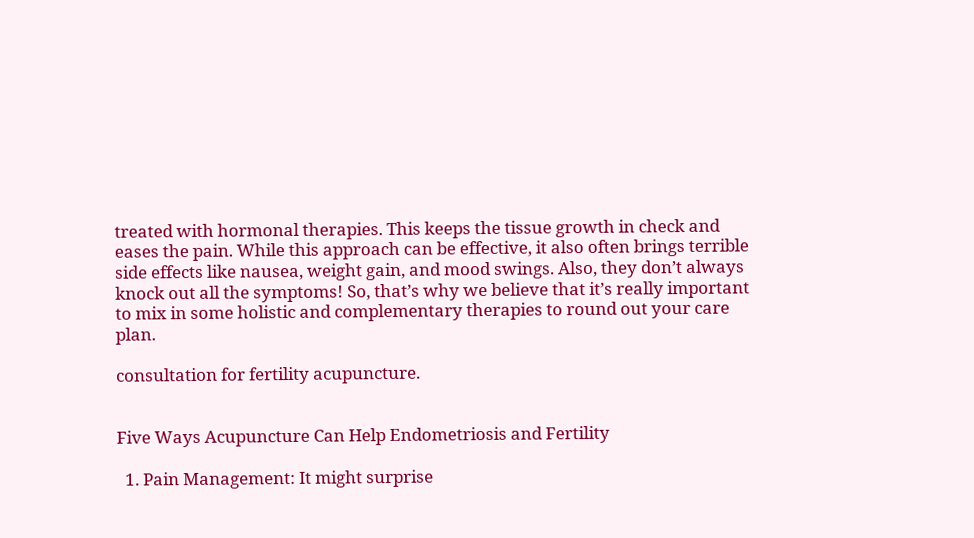treated with hormonal therapies. This keeps the tissue growth in check and eases the pain. While this approach can be effective, it also often brings terrible side effects like nausea, weight gain, and mood swings. Also, they don’t always knock out all the symptoms! So, that’s why we believe that it’s really important to mix in some holistic and complementary therapies to round out your care plan.

consultation for fertility acupuncture.


Five Ways Acupuncture Can Help Endometriosis and Fertility

  1. Pain Management: It might surprise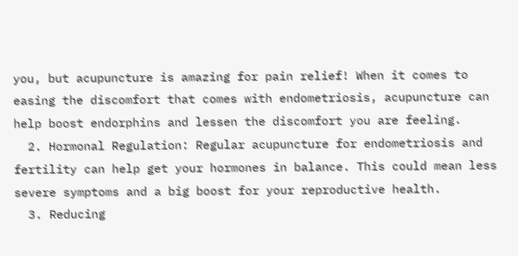you, but acupuncture is amazing for pain relief! When it comes to easing the discomfort that comes with endometriosis, acupuncture can help boost endorphins and lessen the discomfort you are feeling.
  2. Hormonal Regulation: Regular acupuncture for endometriosis and fertility can help get your hormones in balance. This could mean less severe symptoms and a big boost for your reproductive health.
  3. Reducing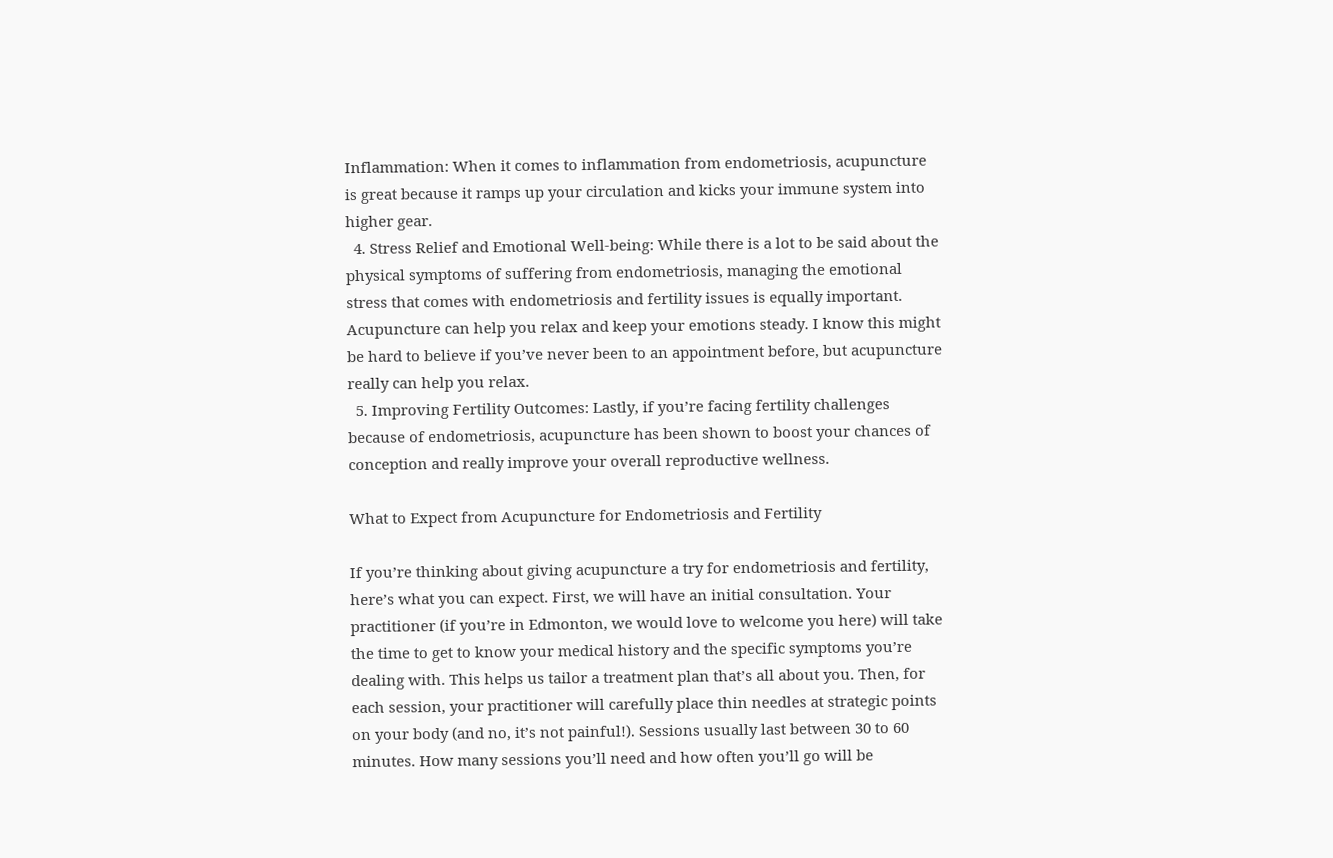Inflammation: When it comes to inflammation from endometriosis, acupuncture is great because it ramps up your circulation and kicks your immune system into higher gear.
  4. Stress Relief and Emotional Well-being: While there is a lot to be said about the physical symptoms of suffering from endometriosis, managing the emotional stress that comes with endometriosis and fertility issues is equally important. Acupuncture can help you relax and keep your emotions steady. I know this might be hard to believe if you’ve never been to an appointment before, but acupuncture really can help you relax.
  5. Improving Fertility Outcomes: Lastly, if you’re facing fertility challenges because of endometriosis, acupuncture has been shown to boost your chances of conception and really improve your overall reproductive wellness.

What to Expect from Acupuncture for Endometriosis and Fertility

If you’re thinking about giving acupuncture a try for endometriosis and fertility, here’s what you can expect. First, we will have an initial consultation. Your practitioner (if you’re in Edmonton, we would love to welcome you here) will take the time to get to know your medical history and the specific symptoms you’re dealing with. This helps us tailor a treatment plan that’s all about you. Then, for each session, your practitioner will carefully place thin needles at strategic points on your body (and no, it’s not painful!). Sessions usually last between 30 to 60 minutes. How many sessions you’ll need and how often you’ll go will be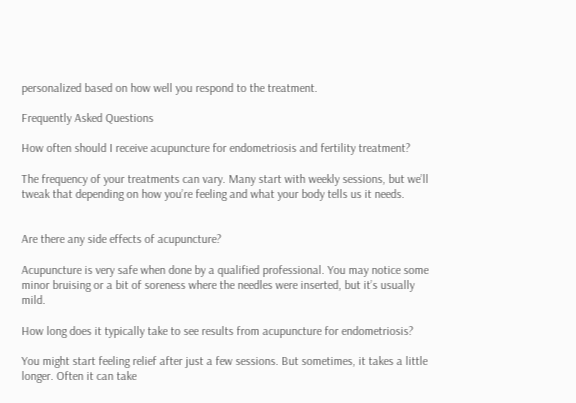personalized based on how well you respond to the treatment.

Frequently Asked Questions

How often should I receive acupuncture for endometriosis and fertility treatment?

The frequency of your treatments can vary. Many start with weekly sessions, but we’ll tweak that depending on how you’re feeling and what your body tells us it needs.


Are there any side effects of acupuncture?

Acupuncture is very safe when done by a qualified professional. You may notice some minor bruising or a bit of soreness where the needles were inserted, but it’s usually mild.

How long does it typically take to see results from acupuncture for endometriosis?

You might start feeling relief after just a few sessions. But sometimes, it takes a little longer. Often it can take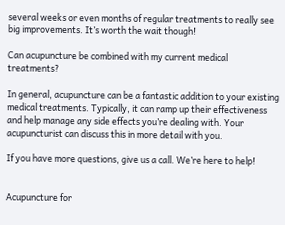several weeks or even months of regular treatments to really see big improvements. It’s worth the wait though!

Can acupuncture be combined with my current medical treatments?

In general, acupuncture can be a fantastic addition to your existing medical treatments. Typically, it can ramp up their effectiveness and help manage any side effects you’re dealing with. Your acupuncturist can discuss this in more detail with you.

If you have more questions, give us a call. We’re here to help!


Acupuncture for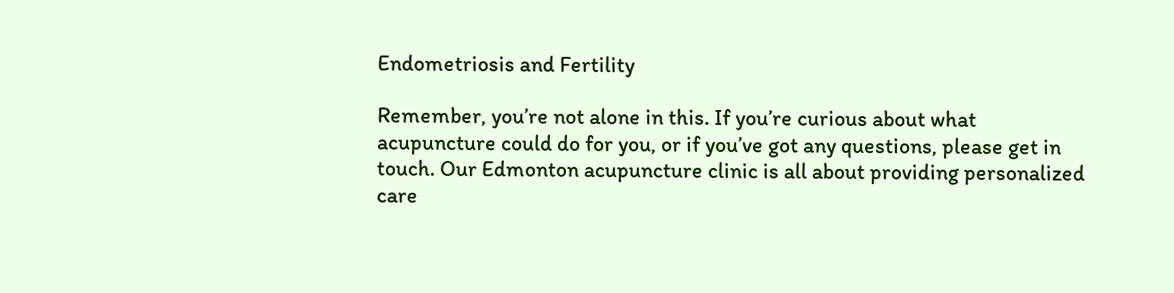Endometriosis and Fertility

Remember, you’re not alone in this. If you’re curious about what acupuncture could do for you, or if you’ve got any questions, please get in touch. Our Edmonton acupuncture clinic is all about providing personalized care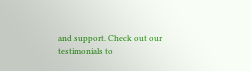and support. Check out our testimonials to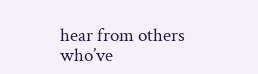hear from others who’ve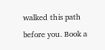walked this path before you. Book a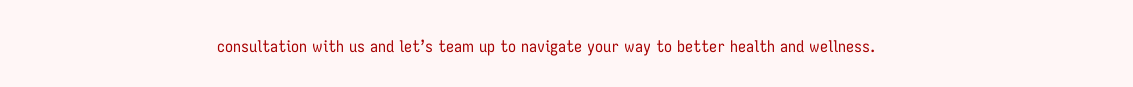consultation with us and let’s team up to navigate your way to better health and wellness.